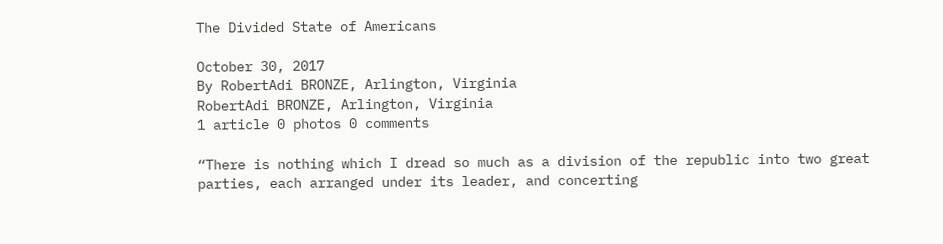The Divided State of Americans

October 30, 2017
By RobertAdi BRONZE, Arlington, Virginia
RobertAdi BRONZE, Arlington, Virginia
1 article 0 photos 0 comments

“There is nothing which I dread so much as a division of the republic into two great parties, each arranged under its leader, and concerting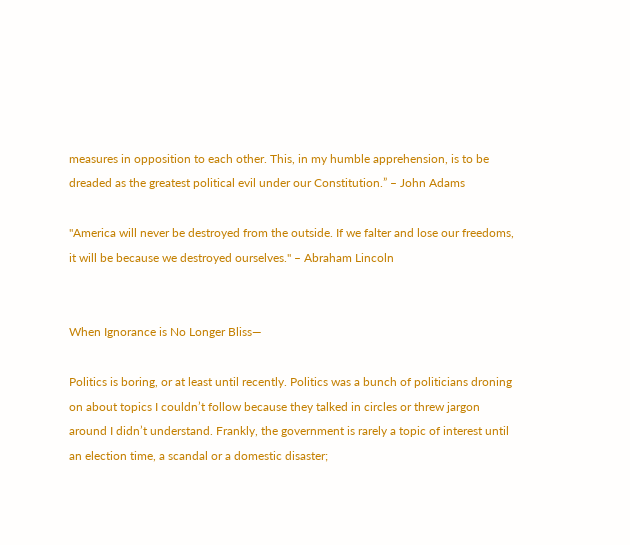measures in opposition to each other. This, in my humble apprehension, is to be dreaded as the greatest political evil under our Constitution.” – John Adams

"America will never be destroyed from the outside. If we falter and lose our freedoms, it will be because we destroyed ourselves." – Abraham Lincoln


When Ignorance is No Longer Bliss—

Politics is boring, or at least until recently. Politics was a bunch of politicians droning on about topics I couldn’t follow because they talked in circles or threw jargon around I didn’t understand. Frankly, the government is rarely a topic of interest until an election time, a scandal or a domestic disaster;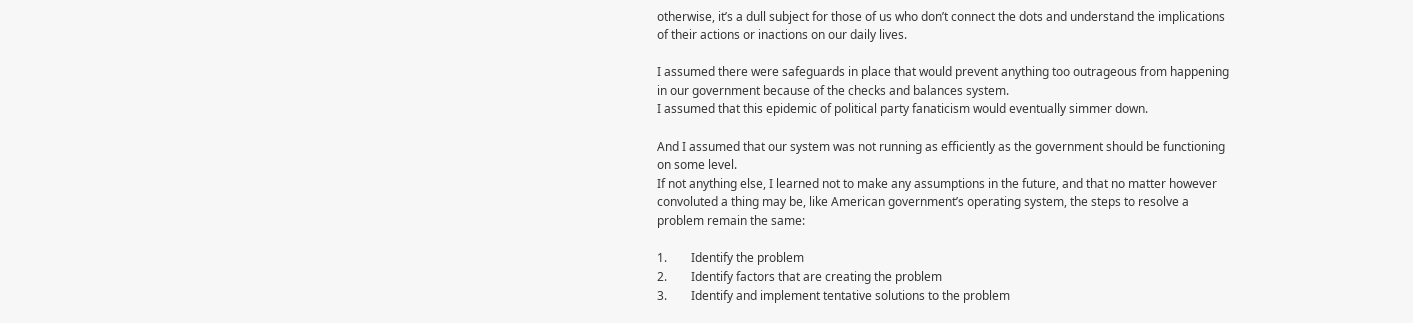otherwise, it’s a dull subject for those of us who don’t connect the dots and understand the implications of their actions or inactions on our daily lives.

I assumed there were safeguards in place that would prevent anything too outrageous from happening in our government because of the checks and balances system.
I assumed that this epidemic of political party fanaticism would eventually simmer down.

And I assumed that our system was not running as efficiently as the government should be functioning on some level.
If not anything else, I learned not to make any assumptions in the future, and that no matter however convoluted a thing may be, like American government’s operating system, the steps to resolve a problem remain the same:

1.        Identify the problem
2.        Identify factors that are creating the problem
3.        Identify and implement tentative solutions to the problem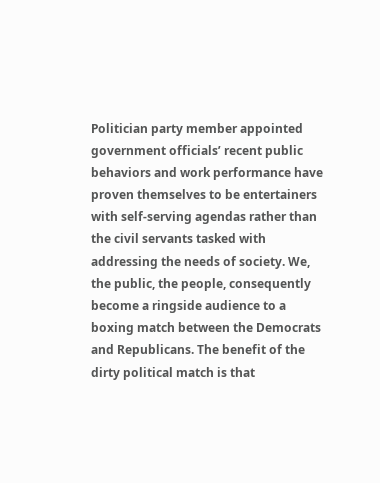Politician party member appointed government officials’ recent public behaviors and work performance have proven themselves to be entertainers with self-serving agendas rather than the civil servants tasked with addressing the needs of society. We, the public, the people, consequently become a ringside audience to a boxing match between the Democrats and Republicans. The benefit of the dirty political match is that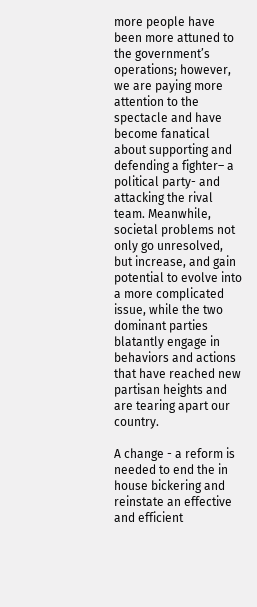more people have been more attuned to the government’s operations; however, we are paying more attention to the spectacle and have become fanatical about supporting and defending a fighter– a political party- and attacking the rival team. Meanwhile, societal problems not only go unresolved, but increase, and gain potential to evolve into a more complicated issue, while the two dominant parties blatantly engage in behaviors and actions that have reached new partisan heights and are tearing apart our country.

A change - a reform is needed to end the in house bickering and reinstate an effective and efficient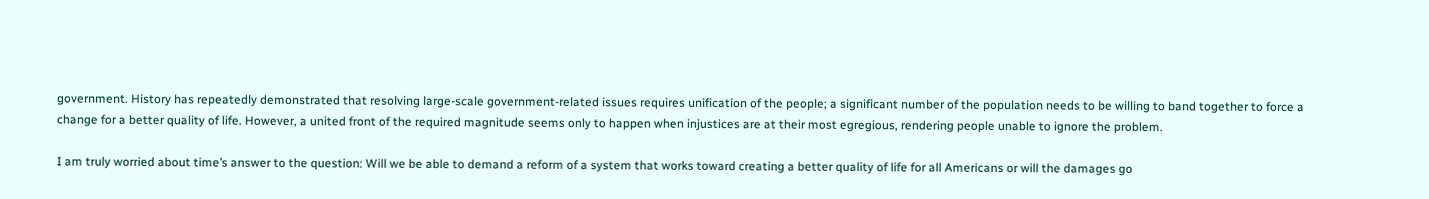government. History has repeatedly demonstrated that resolving large-scale government-related issues requires unification of the people; a significant number of the population needs to be willing to band together to force a change for a better quality of life. However, a united front of the required magnitude seems only to happen when injustices are at their most egregious, rendering people unable to ignore the problem.

I am truly worried about time’s answer to the question: Will we be able to demand a reform of a system that works toward creating a better quality of life for all Americans or will the damages go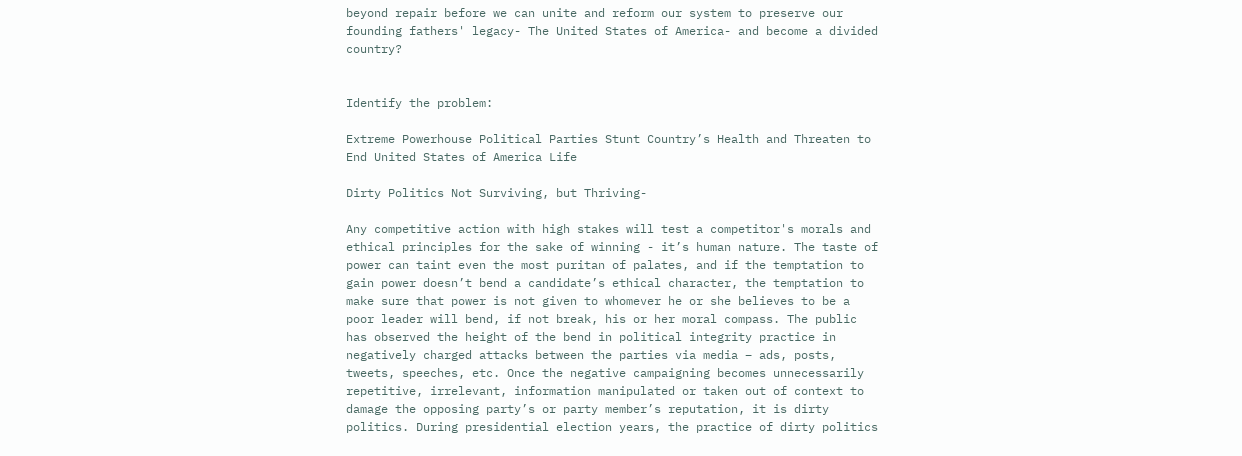beyond repair before we can unite and reform our system to preserve our founding fathers' legacy- The United States of America- and become a divided country?


Identify the problem:

Extreme Powerhouse Political Parties Stunt Country’s Health and Threaten to End United States of America Life

Dirty Politics Not Surviving, but Thriving-

Any competitive action with high stakes will test a competitor's morals and ethical principles for the sake of winning - it’s human nature. The taste of power can taint even the most puritan of palates, and if the temptation to gain power doesn’t bend a candidate’s ethical character, the temptation to make sure that power is not given to whomever he or she believes to be a poor leader will bend, if not break, his or her moral compass. The public has observed the height of the bend in political integrity practice in negatively charged attacks between the parties via media – ads, posts, tweets, speeches, etc. Once the negative campaigning becomes unnecessarily repetitive, irrelevant, information manipulated or taken out of context to damage the opposing party’s or party member’s reputation, it is dirty politics. During presidential election years, the practice of dirty politics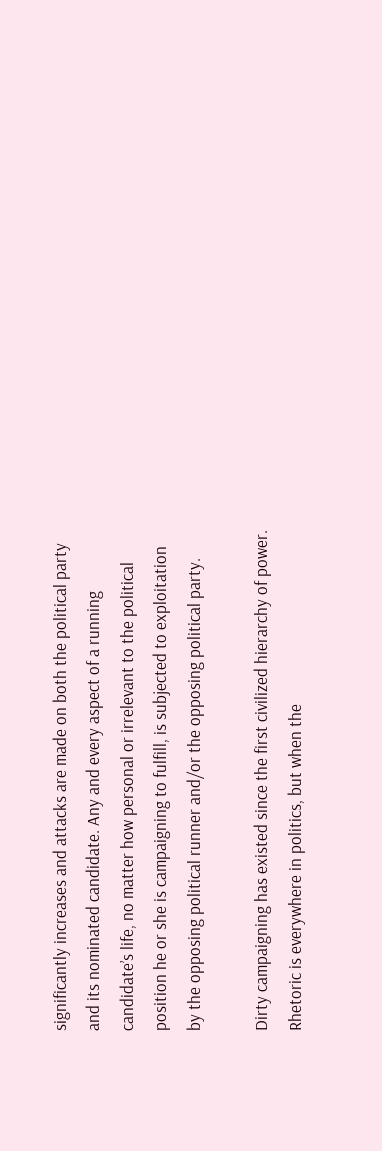significantly increases and attacks are made on both the political party and its nominated candidate. Any and every aspect of a running candidate’s life, no matter how personal or irrelevant to the political position he or she is campaigning to fulfill, is subjected to exploitation by the opposing political runner and/or the opposing political party.

Dirty campaigning has existed since the first civilized hierarchy of power. Rhetoric is everywhere in politics, but when the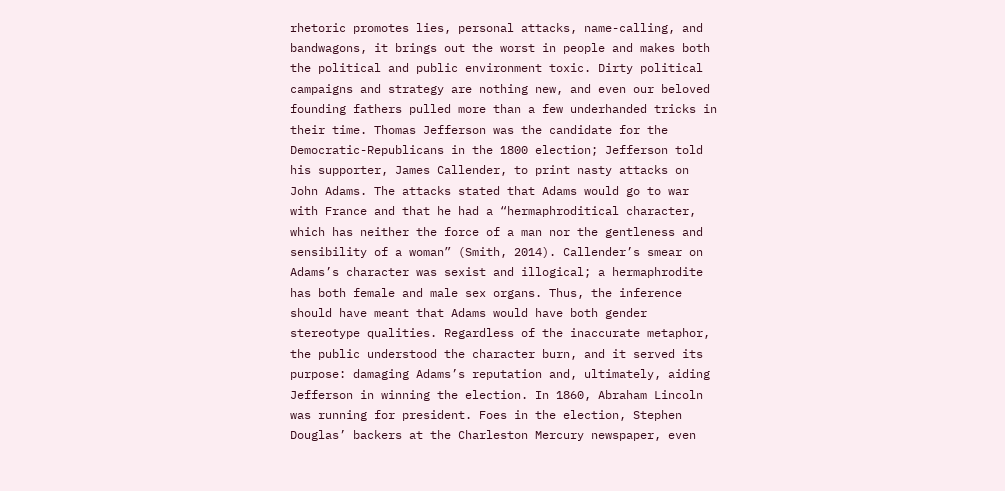rhetoric promotes lies, personal attacks, name-calling, and bandwagons, it brings out the worst in people and makes both the political and public environment toxic. Dirty political campaigns and strategy are nothing new, and even our beloved founding fathers pulled more than a few underhanded tricks in their time. Thomas Jefferson was the candidate for the Democratic-Republicans in the 1800 election; Jefferson told his supporter, James Callender, to print nasty attacks on John Adams. The attacks stated that Adams would go to war with France and that he had a “hermaphroditical character, which has neither the force of a man nor the gentleness and sensibility of a woman” (Smith, 2014). Callender’s smear on Adams’s character was sexist and illogical; a hermaphrodite has both female and male sex organs. Thus, the inference should have meant that Adams would have both gender stereotype qualities. Regardless of the inaccurate metaphor, the public understood the character burn, and it served its purpose: damaging Adams’s reputation and, ultimately, aiding Jefferson in winning the election. In 1860, Abraham Lincoln was running for president. Foes in the election, Stephen Douglas’ backers at the Charleston Mercury newspaper, even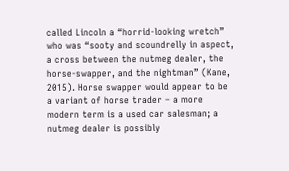called Lincoln a “horrid-looking wretch” who was “sooty and scoundrelly in aspect, a cross between the nutmeg dealer, the horse-swapper, and the nightman” (Kane, 2015). Horse swapper would appear to be a variant of horse trader – a more modern term is a used car salesman; a nutmeg dealer is possibly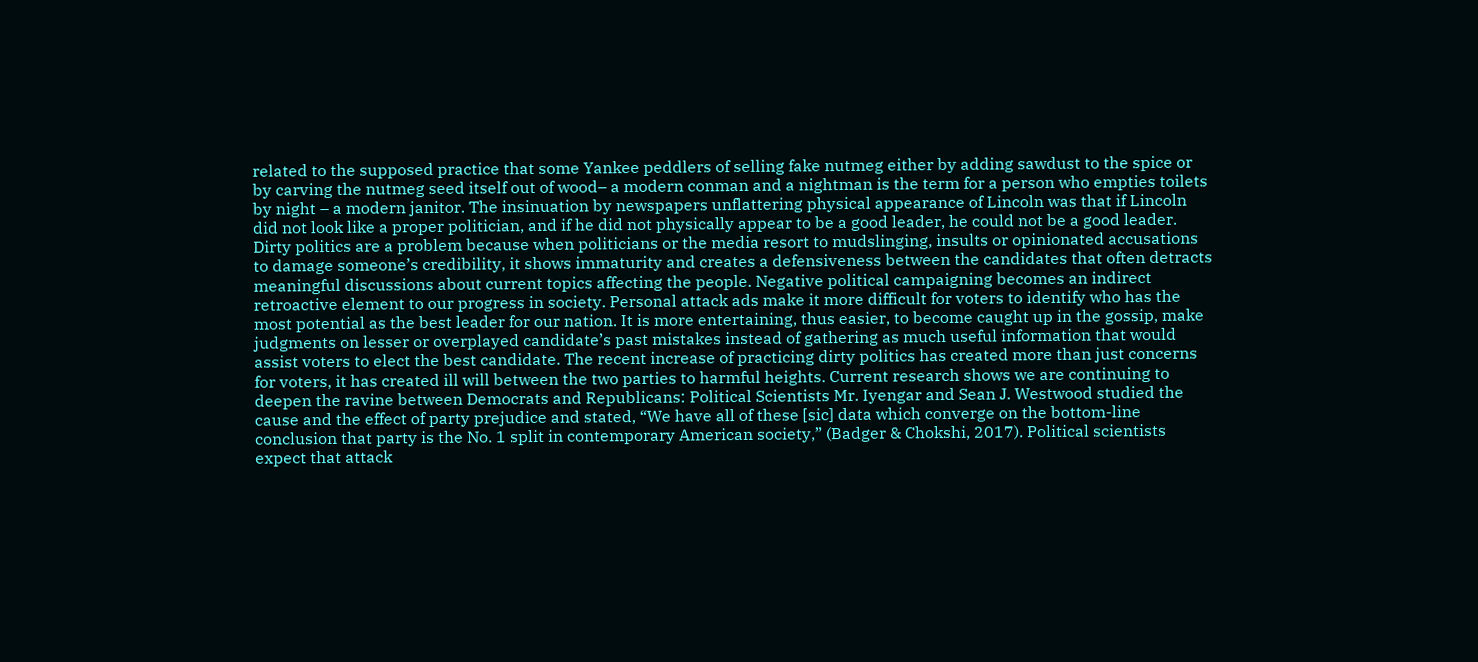related to the supposed practice that some Yankee peddlers of selling fake nutmeg either by adding sawdust to the spice or by carving the nutmeg seed itself out of wood– a modern conman and a nightman is the term for a person who empties toilets by night – a modern janitor. The insinuation by newspapers unflattering physical appearance of Lincoln was that if Lincoln did not look like a proper politician, and if he did not physically appear to be a good leader, he could not be a good leader. Dirty politics are a problem because when politicians or the media resort to mudslinging, insults or opinionated accusations to damage someone’s credibility, it shows immaturity and creates a defensiveness between the candidates that often detracts meaningful discussions about current topics affecting the people. Negative political campaigning becomes an indirect retroactive element to our progress in society. Personal attack ads make it more difficult for voters to identify who has the most potential as the best leader for our nation. It is more entertaining, thus easier, to become caught up in the gossip, make judgments on lesser or overplayed candidate’s past mistakes instead of gathering as much useful information that would assist voters to elect the best candidate. The recent increase of practicing dirty politics has created more than just concerns for voters, it has created ill will between the two parties to harmful heights. Current research shows we are continuing to deepen the ravine between Democrats and Republicans: Political Scientists Mr. Iyengar and Sean J. Westwood studied the cause and the effect of party prejudice and stated, “We have all of these [sic] data which converge on the bottom-line conclusion that party is the No. 1 split in contemporary American society,” (Badger & Chokshi, 2017). Political scientists expect that attack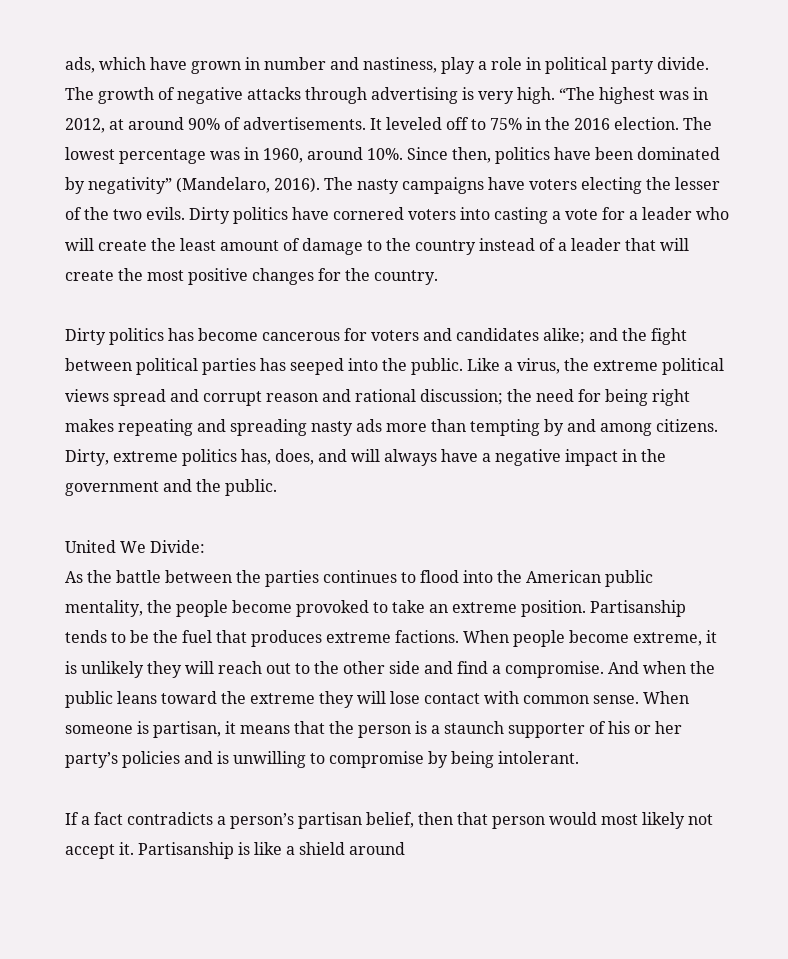ads, which have grown in number and nastiness, play a role in political party divide. The growth of negative attacks through advertising is very high. “The highest was in 2012, at around 90% of advertisements. It leveled off to 75% in the 2016 election. The lowest percentage was in 1960, around 10%. Since then, politics have been dominated by negativity” (Mandelaro, 2016). The nasty campaigns have voters electing the lesser of the two evils. Dirty politics have cornered voters into casting a vote for a leader who will create the least amount of damage to the country instead of a leader that will create the most positive changes for the country.

Dirty politics has become cancerous for voters and candidates alike; and the fight between political parties has seeped into the public. Like a virus, the extreme political views spread and corrupt reason and rational discussion; the need for being right makes repeating and spreading nasty ads more than tempting by and among citizens. Dirty, extreme politics has, does, and will always have a negative impact in the government and the public.

United We Divide:
As the battle between the parties continues to flood into the American public mentality, the people become provoked to take an extreme position. Partisanship tends to be the fuel that produces extreme factions. When people become extreme, it is unlikely they will reach out to the other side and find a compromise. And when the public leans toward the extreme they will lose contact with common sense. When someone is partisan, it means that the person is a staunch supporter of his or her party’s policies and is unwilling to compromise by being intolerant.

If a fact contradicts a person’s partisan belief, then that person would most likely not accept it. Partisanship is like a shield around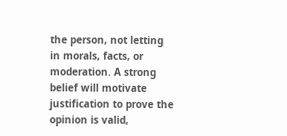the person, not letting in morals, facts, or moderation. A strong belief will motivate justification to prove the opinion is valid,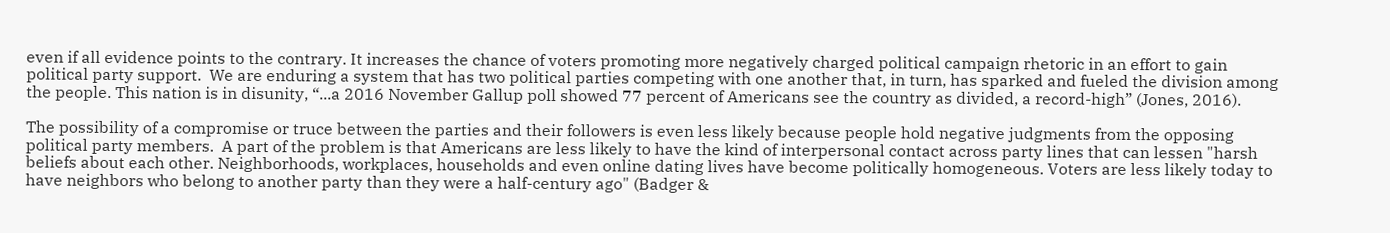even if all evidence points to the contrary. It increases the chance of voters promoting more negatively charged political campaign rhetoric in an effort to gain political party support.  We are enduring a system that has two political parties competing with one another that, in turn, has sparked and fueled the division among the people. This nation is in disunity, “...a 2016 November Gallup poll showed 77 percent of Americans see the country as divided, a record-high” (Jones, 2016).

The possibility of a compromise or truce between the parties and their followers is even less likely because people hold negative judgments from the opposing political party members.  A part of the problem is that Americans are less likely to have the kind of interpersonal contact across party lines that can lessen "harsh beliefs about each other. Neighborhoods, workplaces, households and even online dating lives have become politically homogeneous. Voters are less likely today to have neighbors who belong to another party than they were a half-century ago" (Badger &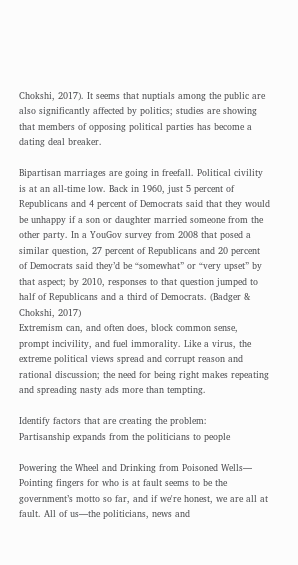Chokshi, 2017). It seems that nuptials among the public are also significantly affected by politics; studies are showing that members of opposing political parties has become a dating deal breaker.

Bipartisan marriages are going in freefall. Political civility is at an all-time low. Back in 1960, just 5 percent of Republicans and 4 percent of Democrats said that they would be unhappy if a son or daughter married someone from the other party. In a YouGov survey from 2008 that posed a similar question, 27 percent of Republicans and 20 percent of Democrats said they’d be “somewhat” or “very upset” by that aspect; by 2010, responses to that question jumped to half of Republicans and a third of Democrats. (Badger & Chokshi, 2017)
Extremism can, and often does, block common sense, prompt incivility, and fuel immorality. Like a virus, the extreme political views spread and corrupt reason and rational discussion; the need for being right makes repeating and spreading nasty ads more than tempting.

Identify factors that are creating the problem:
Partisanship expands from the politicians to people

Powering the Wheel and Drinking from Poisoned Wells—
Pointing fingers for who is at fault seems to be the government’s motto so far, and if we're honest, we are all at fault. All of us—the politicians, news and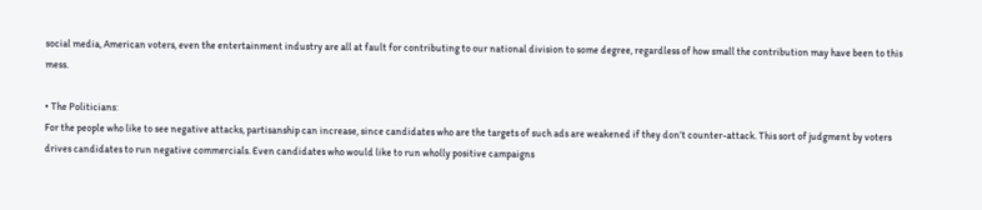social media, American voters, even the entertainment industry are all at fault for contributing to our national division to some degree, regardless of how small the contribution may have been to this mess.

• The Politicians:
For the people who like to see negative attacks, partisanship can increase, since candidates who are the targets of such ads are weakened if they don’t counter-attack. This sort of judgment by voters drives candidates to run negative commercials. Even candidates who would like to run wholly positive campaigns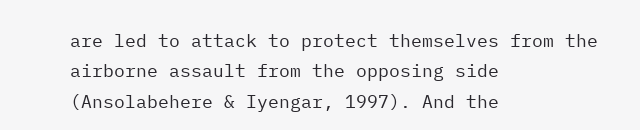are led to attack to protect themselves from the airborne assault from the opposing side (Ansolabehere & Iyengar, 1997). And the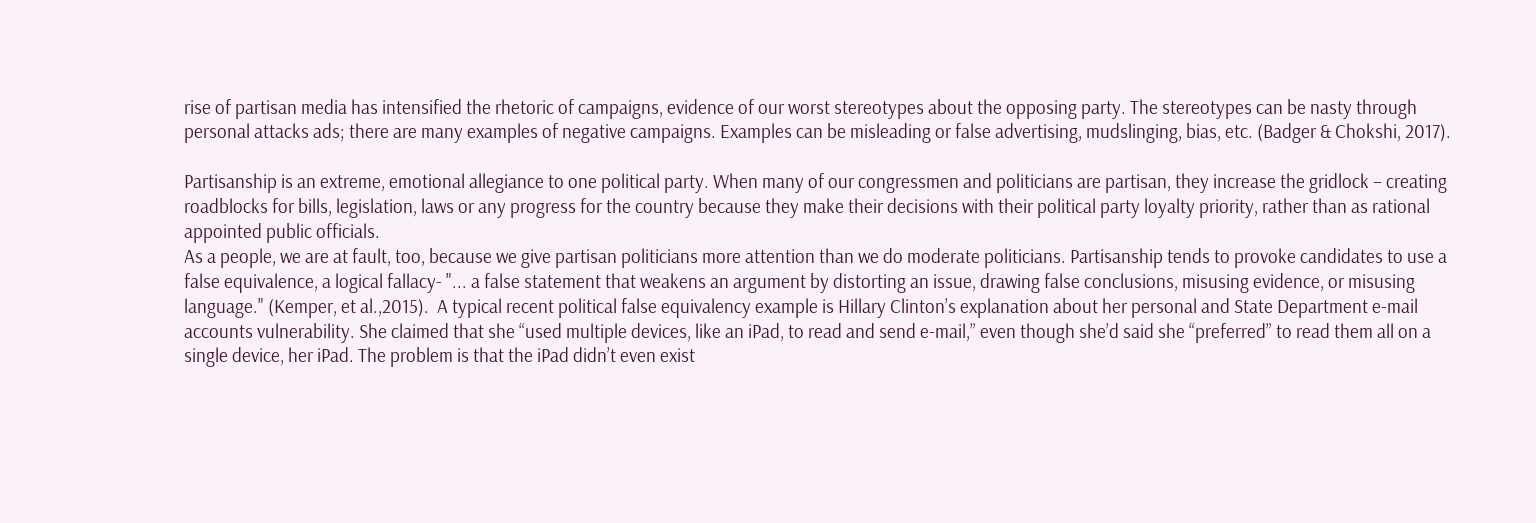rise of partisan media has intensified the rhetoric of campaigns, evidence of our worst stereotypes about the opposing party. The stereotypes can be nasty through personal attacks ads; there are many examples of negative campaigns. Examples can be misleading or false advertising, mudslinging, bias, etc. (Badger & Chokshi, 2017).

Partisanship is an extreme, emotional allegiance to one political party. When many of our congressmen and politicians are partisan, they increase the gridlock – creating roadblocks for bills, legislation, laws or any progress for the country because they make their decisions with their political party loyalty priority, rather than as rational appointed public officials.
As a people, we are at fault, too, because we give partisan politicians more attention than we do moderate politicians. Partisanship tends to provoke candidates to use a false equivalence, a logical fallacy- "... a false statement that weakens an argument by distorting an issue, drawing false conclusions, misusing evidence, or misusing language." (Kemper, et al.,2015).  A typical recent political false equivalency example is Hillary Clinton’s explanation about her personal and State Department e-mail accounts vulnerability. She claimed that she “used multiple devices, like an iPad, to read and send e-mail,” even though she’d said she “preferred” to read them all on a single device, her iPad. The problem is that the iPad didn’t even exist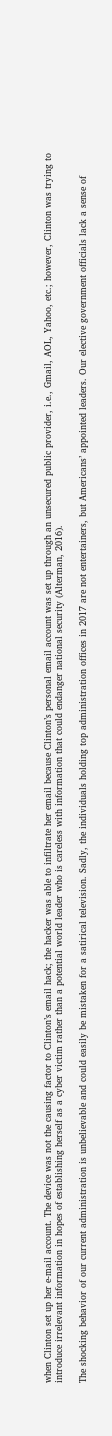when Clinton set up her e-mail account. The device was not the causing factor to Clinton’s email hack; the hacker was able to infiltrate her email because Clinton’s personal email account was set up through an unsecured public provider, i.e., Gmail, AOL, Yahoo, etc.; however, Clinton was trying to introduce irrelevant information in hopes of establishing herself as a cyber victim rather than a potential world leader who is careless with information that could endanger national security (Alterman, 2016).

The shocking behavior of our current administration is unbelievable and could easily be mistaken for a satirical television. Sadly, the individuals holding top administration offices in 2017 are not entertainers, but Americans’ appointed leaders. Our elective government officials lack a sense of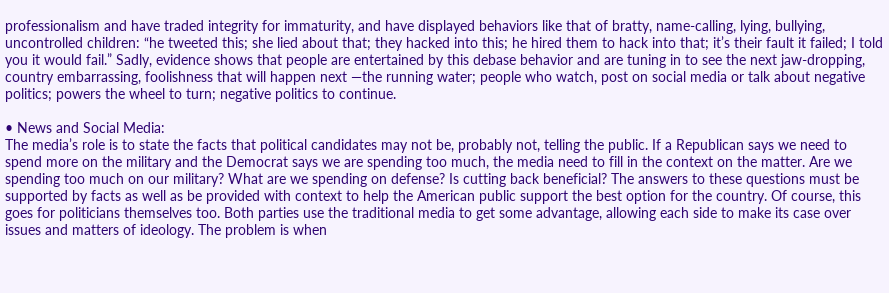professionalism and have traded integrity for immaturity, and have displayed behaviors like that of bratty, name-calling, lying, bullying, uncontrolled children: “he tweeted this; she lied about that; they hacked into this; he hired them to hack into that; it’s their fault it failed; I told you it would fail.” Sadly, evidence shows that people are entertained by this debase behavior and are tuning in to see the next jaw-dropping, country embarrassing, foolishness that will happen next —the running water; people who watch, post on social media or talk about negative politics; powers the wheel to turn; negative politics to continue.

• News and Social Media:
The media’s role is to state the facts that political candidates may not be, probably not, telling the public. If a Republican says we need to spend more on the military and the Democrat says we are spending too much, the media need to fill in the context on the matter. Are we spending too much on our military? What are we spending on defense? Is cutting back beneficial? The answers to these questions must be supported by facts as well as be provided with context to help the American public support the best option for the country. Of course, this goes for politicians themselves too. Both parties use the traditional media to get some advantage, allowing each side to make its case over issues and matters of ideology. The problem is when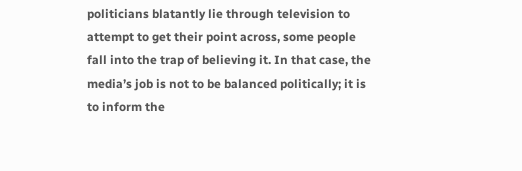politicians blatantly lie through television to attempt to get their point across, some people fall into the trap of believing it. In that case, the media’s job is not to be balanced politically; it is to inform the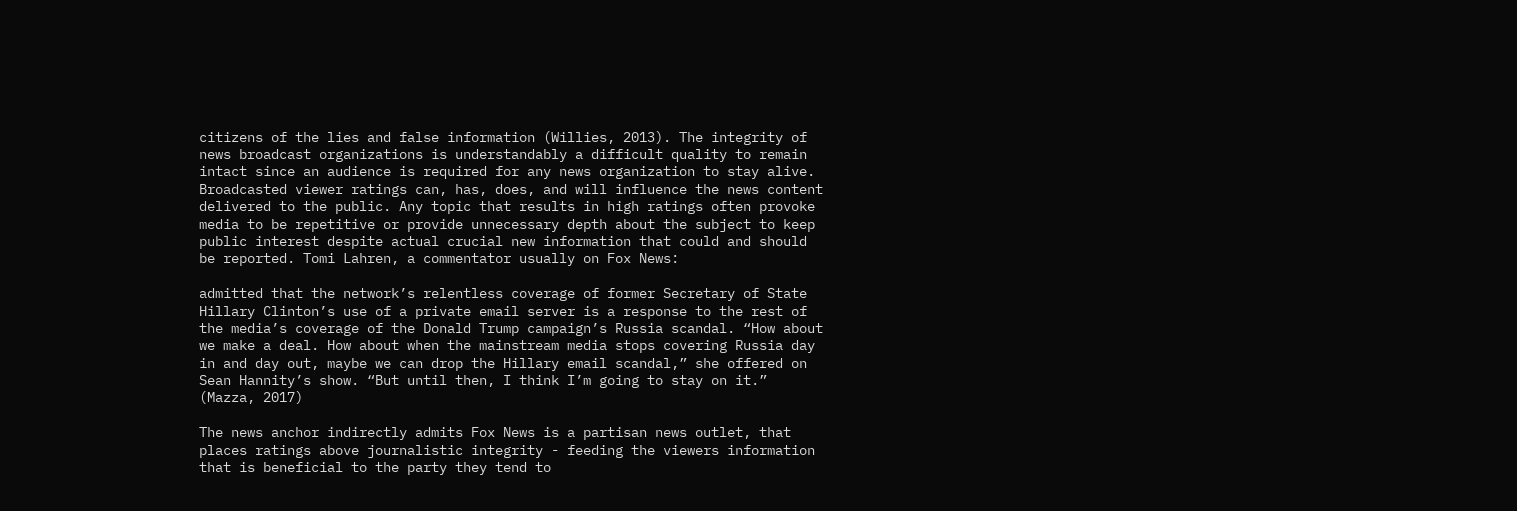citizens of the lies and false information (Willies, 2013). The integrity of news broadcast organizations is understandably a difficult quality to remain intact since an audience is required for any news organization to stay alive. Broadcasted viewer ratings can, has, does, and will influence the news content delivered to the public. Any topic that results in high ratings often provoke media to be repetitive or provide unnecessary depth about the subject to keep public interest despite actual crucial new information that could and should be reported. Tomi Lahren, a commentator usually on Fox News:

admitted that the network’s relentless coverage of former Secretary of State Hillary Clinton’s use of a private email server is a response to the rest of the media’s coverage of the Donald Trump campaign’s Russia scandal. “How about we make a deal. How about when the mainstream media stops covering Russia day in and day out, maybe we can drop the Hillary email scandal,” she offered on Sean Hannity’s show. “But until then, I think I’m going to stay on it.” (Mazza, 2017)

The news anchor indirectly admits Fox News is a partisan news outlet, that places ratings above journalistic integrity - feeding the viewers information that is beneficial to the party they tend to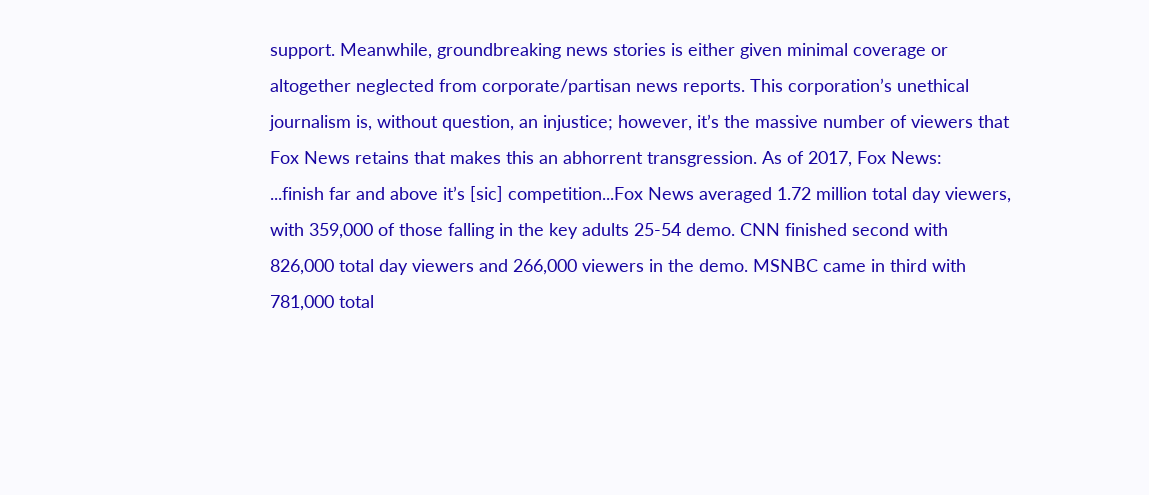support. Meanwhile, groundbreaking news stories is either given minimal coverage or altogether neglected from corporate/partisan news reports. This corporation’s unethical journalism is, without question, an injustice; however, it’s the massive number of viewers that Fox News retains that makes this an abhorrent transgression. As of 2017, Fox News:
...finish far and above it’s [sic] competition...Fox News averaged 1.72 million total day viewers, with 359,000 of those falling in the key adults 25-54 demo. CNN finished second with 826,000 total day viewers and 266,000 viewers in the demo. MSNBC came in third with 781,000 total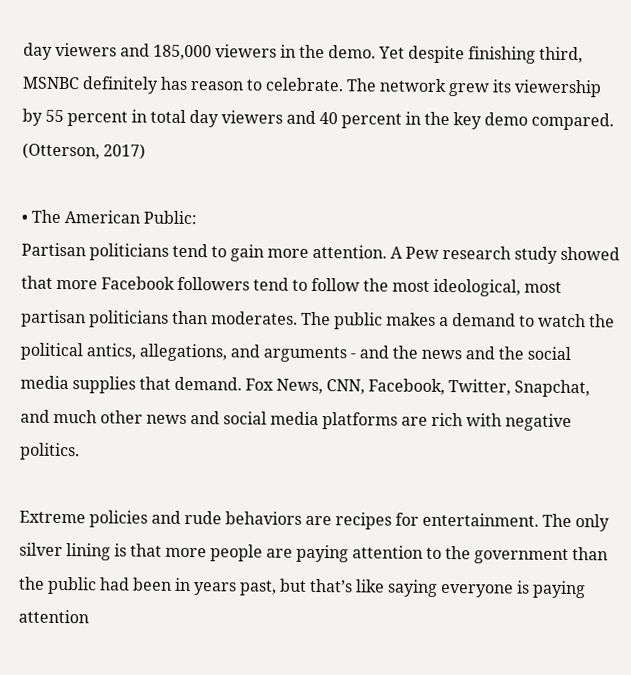day viewers and 185,000 viewers in the demo. Yet despite finishing third, MSNBC definitely has reason to celebrate. The network grew its viewership by 55 percent in total day viewers and 40 percent in the key demo compared. (Otterson, 2017)

• The American Public:
Partisan politicians tend to gain more attention. A Pew research study showed that more Facebook followers tend to follow the most ideological, most partisan politicians than moderates. The public makes a demand to watch the political antics, allegations, and arguments - and the news and the social media supplies that demand. Fox News, CNN, Facebook, Twitter, Snapchat, and much other news and social media platforms are rich with negative politics.

Extreme policies and rude behaviors are recipes for entertainment. The only silver lining is that more people are paying attention to the government than the public had been in years past, but that’s like saying everyone is paying attention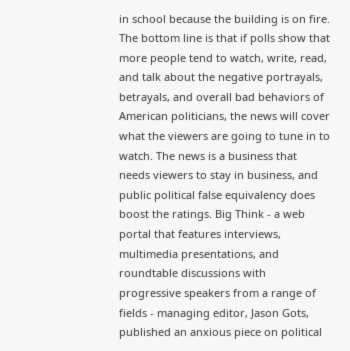in school because the building is on fire. The bottom line is that if polls show that more people tend to watch, write, read, and talk about the negative portrayals, betrayals, and overall bad behaviors of American politicians, the news will cover what the viewers are going to tune in to watch. The news is a business that needs viewers to stay in business, and public political false equivalency does boost the ratings. Big Think - a web portal that features interviews, multimedia presentations, and roundtable discussions with progressive speakers from a range of fields - managing editor, Jason Gots, published an anxious piece on political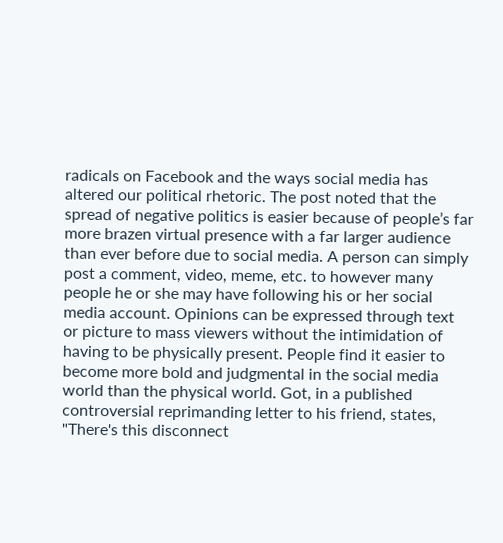radicals on Facebook and the ways social media has altered our political rhetoric. The post noted that the spread of negative politics is easier because of people’s far more brazen virtual presence with a far larger audience than ever before due to social media. A person can simply post a comment, video, meme, etc. to however many people he or she may have following his or her social media account. Opinions can be expressed through text or picture to mass viewers without the intimidation of having to be physically present. People find it easier to become more bold and judgmental in the social media world than the physical world. Got, in a published controversial reprimanding letter to his friend, states, "There's this disconnect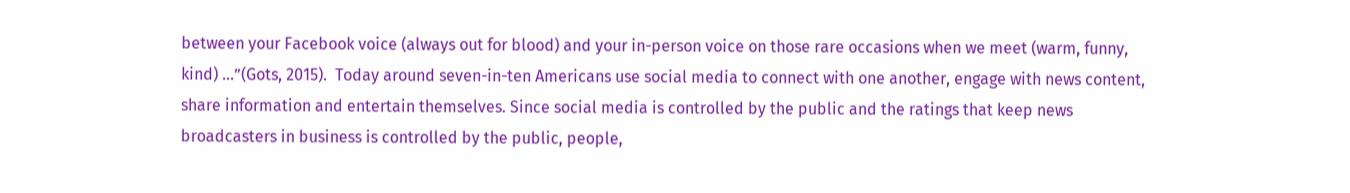between your Facebook voice (always out for blood) and your in-person voice on those rare occasions when we meet (warm, funny, kind) ...”(Gots, 2015).  Today around seven-in-ten Americans use social media to connect with one another, engage with news content, share information and entertain themselves. Since social media is controlled by the public and the ratings that keep news broadcasters in business is controlled by the public, people,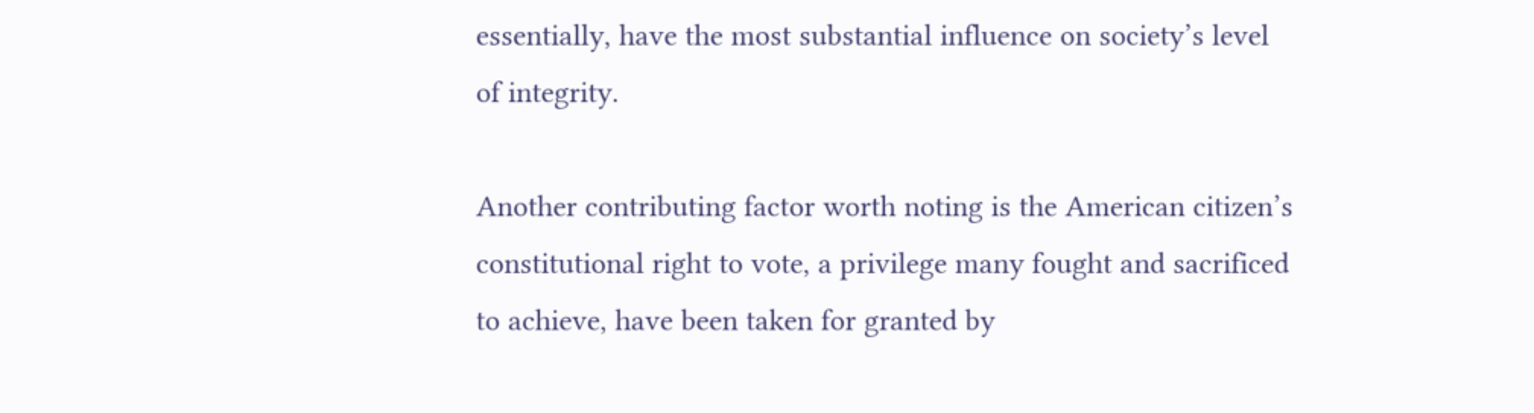essentially, have the most substantial influence on society’s level of integrity.

Another contributing factor worth noting is the American citizen’s constitutional right to vote, a privilege many fought and sacrificed to achieve, have been taken for granted by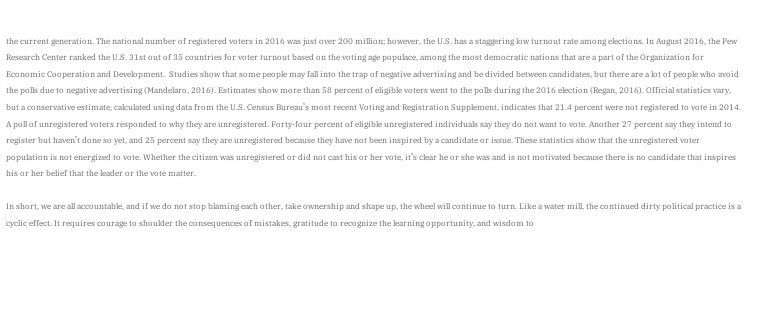the current generation. The national number of registered voters in 2016 was just over 200 million; however, the U.S. has a staggering low turnout rate among elections. In August 2016, the Pew Research Center ranked the U.S. 31st out of 35 countries for voter turnout based on the voting age populace, among the most democratic nations that are a part of the Organization for Economic Cooperation and Development.  Studies show that some people may fall into the trap of negative advertising and be divided between candidates, but there are a lot of people who avoid the polls due to negative advertising (Mandelaro, 2016). Estimates show more than 58 percent of eligible voters went to the polls during the 2016 election (Regan, 2016). Official statistics vary, but a conservative estimate, calculated using data from the U.S. Census Bureau’s most recent Voting and Registration Supplement, indicates that 21.4 percent were not registered to vote in 2014. A poll of unregistered voters responded to why they are unregistered. Forty-four percent of eligible unregistered individuals say they do not want to vote. Another 27 percent say they intend to register but haven’t done so yet, and 25 percent say they are unregistered because they have not been inspired by a candidate or issue. These statistics show that the unregistered voter population is not energized to vote. Whether the citizen was unregistered or did not cast his or her vote, it’s clear he or she was and is not motivated because there is no candidate that inspires his or her belief that the leader or the vote matter.

In short, we are all accountable, and if we do not stop blaming each other, take ownership and shape up, the wheel will continue to turn. Like a water mill, the continued dirty political practice is a cyclic effect. It requires courage to shoulder the consequences of mistakes, gratitude to recognize the learning opportunity, and wisdom to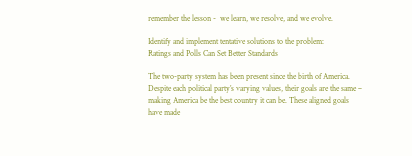remember the lesson -  we learn, we resolve, and we evolve.

Identify and implement tentative solutions to the problem:
Ratings and Polls Can Set Better Standards

The two-party system has been present since the birth of America. Despite each political party’s varying values, their goals are the same – making America be the best country it can be. These aligned goals have made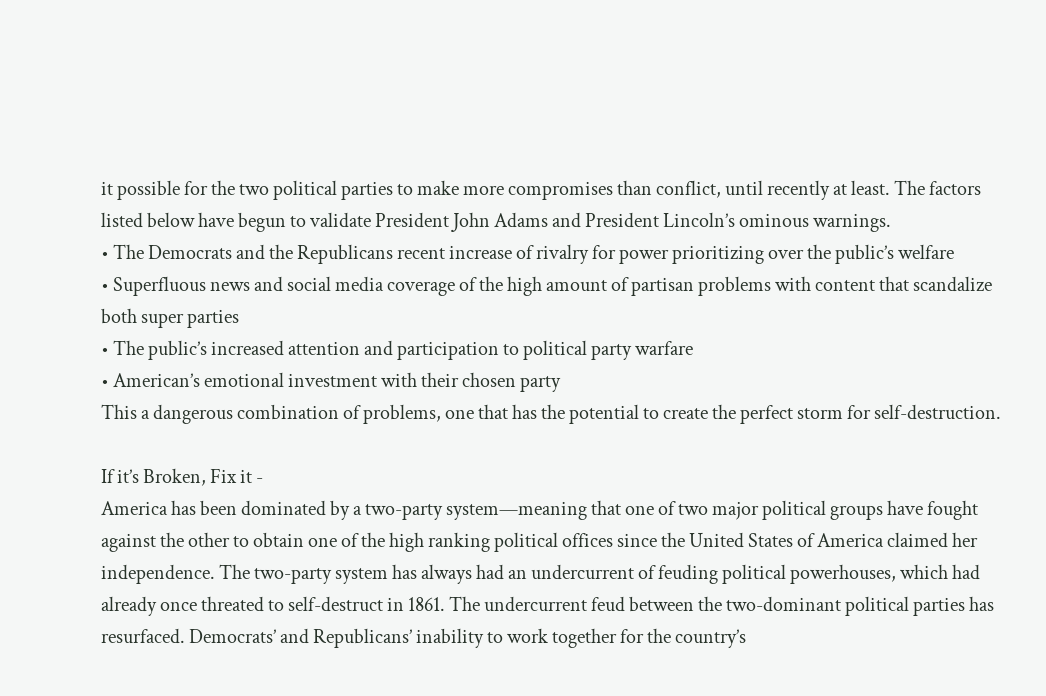it possible for the two political parties to make more compromises than conflict, until recently at least. The factors listed below have begun to validate President John Adams and President Lincoln’s ominous warnings.
• The Democrats and the Republicans recent increase of rivalry for power prioritizing over the public’s welfare
• Superfluous news and social media coverage of the high amount of partisan problems with content that scandalize both super parties
• The public’s increased attention and participation to political party warfare
• American’s emotional investment with their chosen party
This a dangerous combination of problems, one that has the potential to create the perfect storm for self-destruction.

If it’s Broken, Fix it -
America has been dominated by a two-party system—meaning that one of two major political groups have fought against the other to obtain one of the high ranking political offices since the United States of America claimed her independence. The two-party system has always had an undercurrent of feuding political powerhouses, which had already once threated to self-destruct in 1861. The undercurrent feud between the two-dominant political parties has resurfaced. Democrats’ and Republicans’ inability to work together for the country’s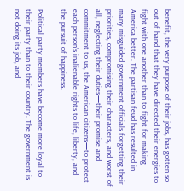benefit, the very purpose of their jobs, has gotten so out of hand that they have directed their energies to fight with one another than to fight for making America better. The partisan feud has resulted in many misguided government officials forgetting their priorities, compromising their characters, and worst of all, neglecting their duties—their promise and commitment to us, the American citizens—to protect each person’s inalienable rights to life, liberty, and the pursuit of happiness.

Political party members have become more loyal to their party than to their country. The government is not doing its job, and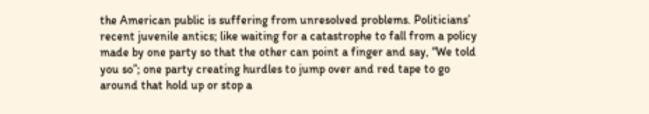the American public is suffering from unresolved problems. Politicians’ recent juvenile antics; like waiting for a catastrophe to fall from a policy made by one party so that the other can point a finger and say, “We told you so”; one party creating hurdles to jump over and red tape to go around that hold up or stop a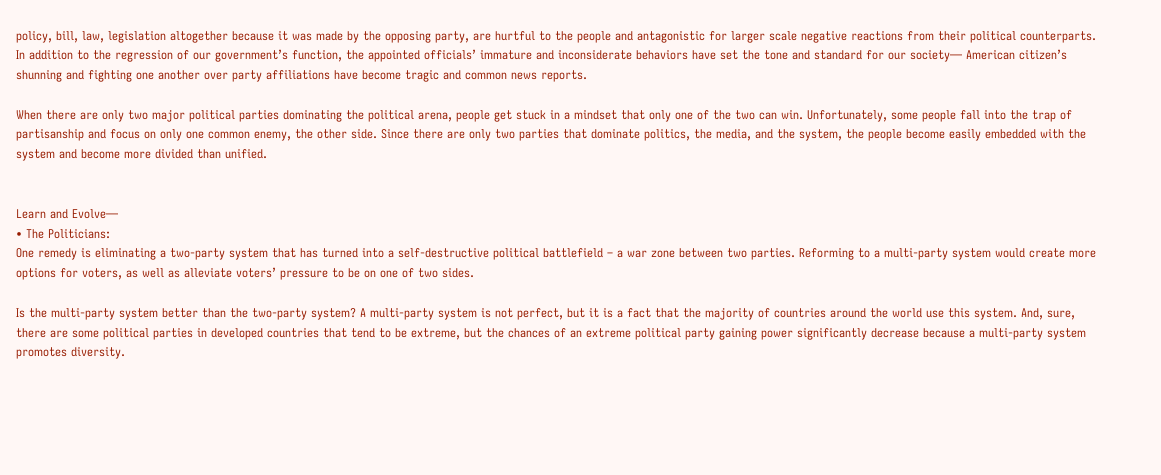policy, bill, law, legislation altogether because it was made by the opposing party, are hurtful to the people and antagonistic for larger scale negative reactions from their political counterparts. In addition to the regression of our government’s function, the appointed officials’ immature and inconsiderate behaviors have set the tone and standard for our society— American citizen’s shunning and fighting one another over party affiliations have become tragic and common news reports.

When there are only two major political parties dominating the political arena, people get stuck in a mindset that only one of the two can win. Unfortunately, some people fall into the trap of partisanship and focus on only one common enemy, the other side. Since there are only two parties that dominate politics, the media, and the system, the people become easily embedded with the system and become more divided than unified.


Learn and Evolve—
• The Politicians:
One remedy is eliminating a two-party system that has turned into a self-destructive political battlefield – a war zone between two parties. Reforming to a multi-party system would create more options for voters, as well as alleviate voters’ pressure to be on one of two sides.

Is the multi-party system better than the two-party system? A multi-party system is not perfect, but it is a fact that the majority of countries around the world use this system. And, sure, there are some political parties in developed countries that tend to be extreme, but the chances of an extreme political party gaining power significantly decrease because a multi-party system promotes diversity.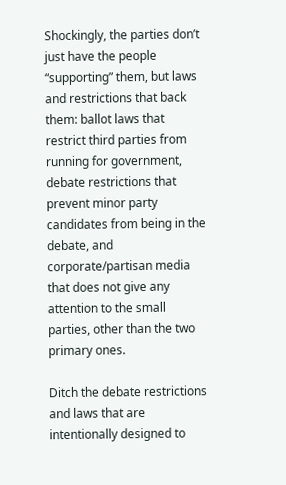Shockingly, the parties don’t just have the people “supporting” them, but laws and restrictions that back them: ballot laws that restrict third parties from running for government, debate restrictions that prevent minor party candidates from being in the debate, and corporate/partisan media that does not give any attention to the small parties, other than the two primary ones.

Ditch the debate restrictions and laws that are intentionally designed to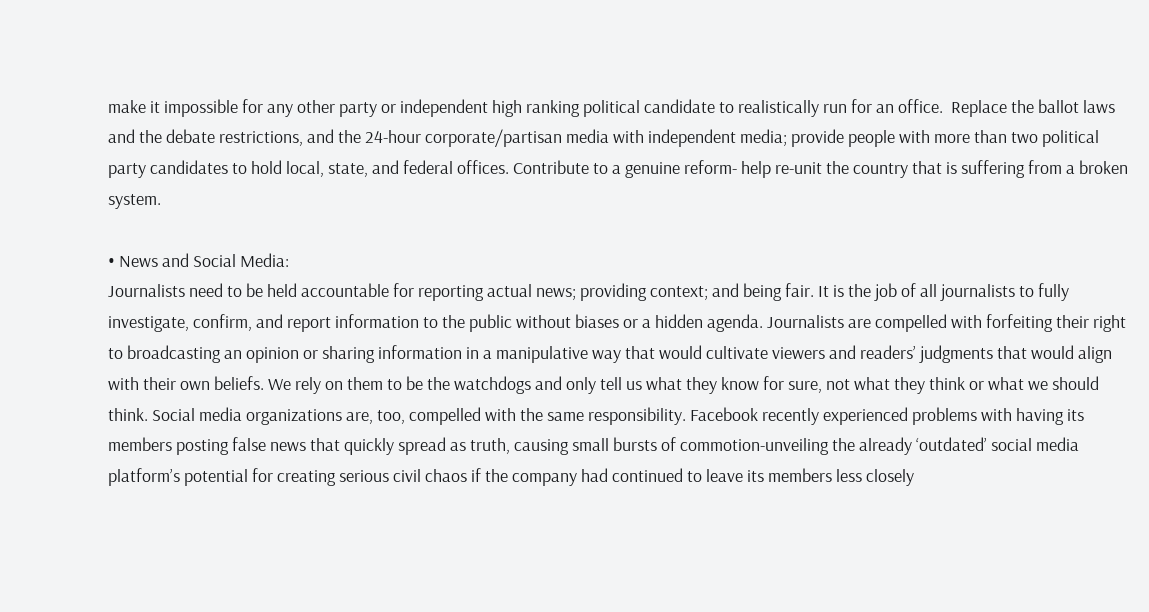make it impossible for any other party or independent high ranking political candidate to realistically run for an office.  Replace the ballot laws and the debate restrictions, and the 24-hour corporate/partisan media with independent media; provide people with more than two political party candidates to hold local, state, and federal offices. Contribute to a genuine reform- help re-unit the country that is suffering from a broken system.

• News and Social Media:
Journalists need to be held accountable for reporting actual news; providing context; and being fair. It is the job of all journalists to fully investigate, confirm, and report information to the public without biases or a hidden agenda. Journalists are compelled with forfeiting their right to broadcasting an opinion or sharing information in a manipulative way that would cultivate viewers and readers’ judgments that would align with their own beliefs. We rely on them to be the watchdogs and only tell us what they know for sure, not what they think or what we should think. Social media organizations are, too, compelled with the same responsibility. Facebook recently experienced problems with having its members posting false news that quickly spread as truth, causing small bursts of commotion-unveiling the already ‘outdated’ social media platform’s potential for creating serious civil chaos if the company had continued to leave its members less closely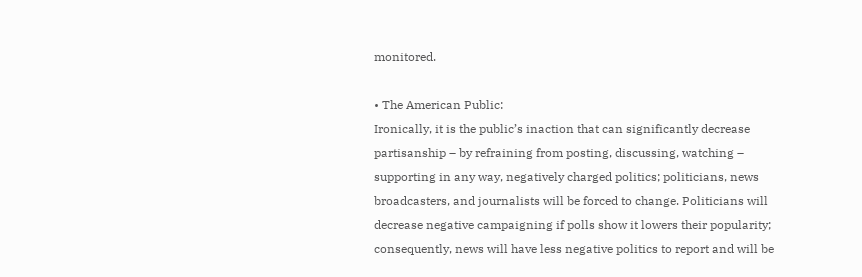monitored.

• The American Public:
Ironically, it is the public’s inaction that can significantly decrease partisanship – by refraining from posting, discussing, watching – supporting in any way, negatively charged politics; politicians, news broadcasters, and journalists will be forced to change. Politicians will decrease negative campaigning if polls show it lowers their popularity; consequently, news will have less negative politics to report and will be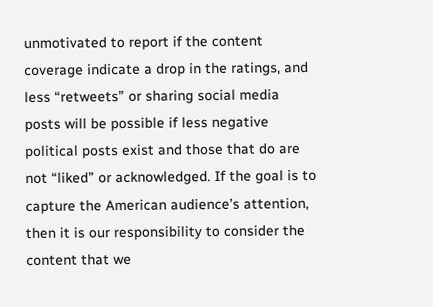unmotivated to report if the content coverage indicate a drop in the ratings, and less “retweets” or sharing social media posts will be possible if less negative political posts exist and those that do are not “liked” or acknowledged. If the goal is to capture the American audience’s attention, then it is our responsibility to consider the content that we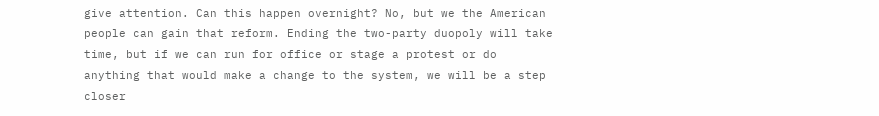give attention. Can this happen overnight? No, but we the American people can gain that reform. Ending the two-party duopoly will take time, but if we can run for office or stage a protest or do anything that would make a change to the system, we will be a step closer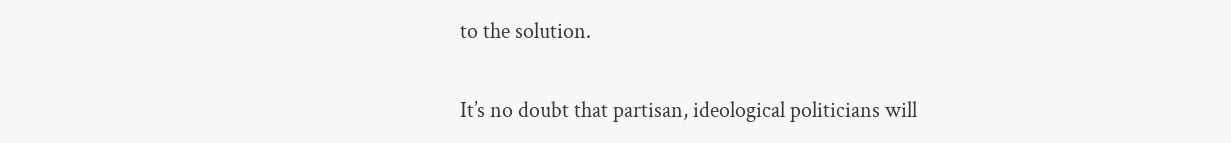to the solution.

It’s no doubt that partisan, ideological politicians will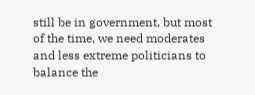still be in government, but most of the time, we need moderates and less extreme politicians to balance the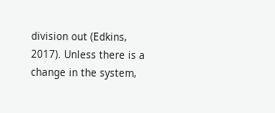division out (Edkins, 2017). Unless there is a change in the system,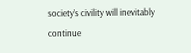society’s civility will inevitably continue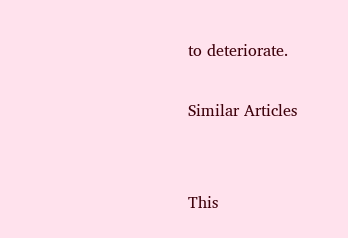to deteriorate.

Similar Articles


This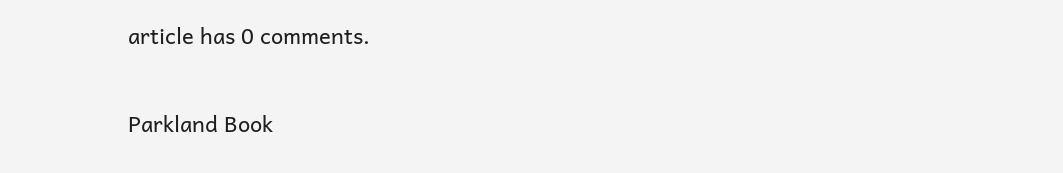article has 0 comments.

Parkland Book